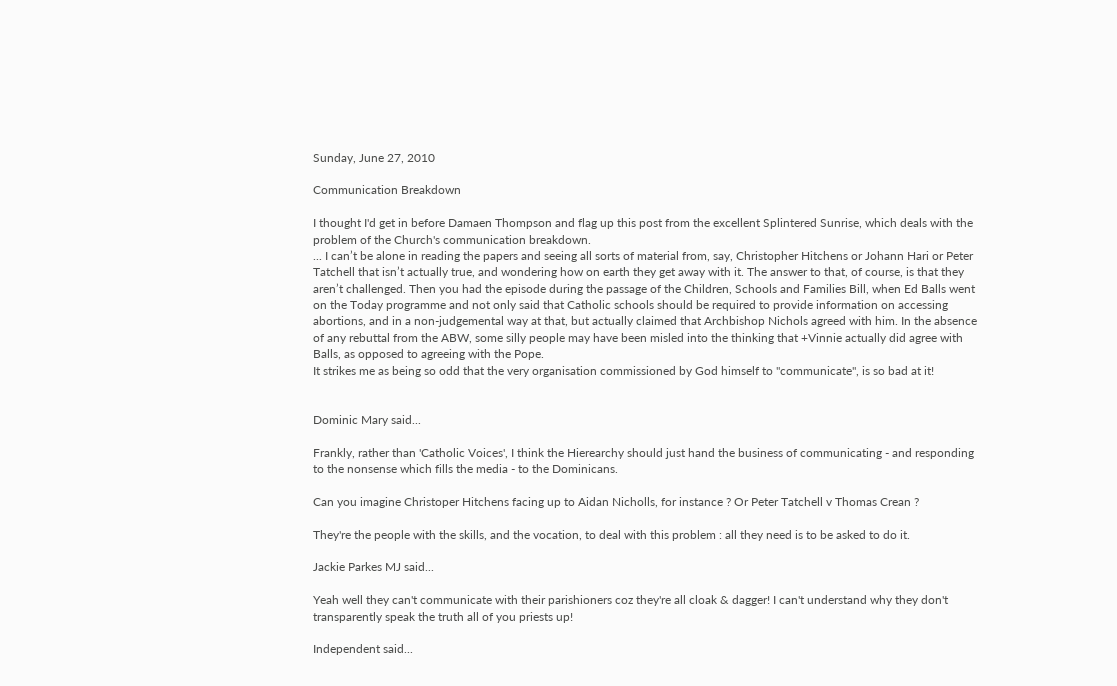Sunday, June 27, 2010

Communication Breakdown

I thought I'd get in before Damaen Thompson and flag up this post from the excellent Splintered Sunrise, which deals with the problem of the Church's communication breakdown.
... I can’t be alone in reading the papers and seeing all sorts of material from, say, Christopher Hitchens or Johann Hari or Peter Tatchell that isn’t actually true, and wondering how on earth they get away with it. The answer to that, of course, is that they aren’t challenged. Then you had the episode during the passage of the Children, Schools and Families Bill, when Ed Balls went on the Today programme and not only said that Catholic schools should be required to provide information on accessing abortions, and in a non-judgemental way at that, but actually claimed that Archbishop Nichols agreed with him. In the absence of any rebuttal from the ABW, some silly people may have been misled into the thinking that +Vinnie actually did agree with Balls, as opposed to agreeing with the Pope.
It strikes me as being so odd that the very organisation commissioned by God himself to "communicate", is so bad at it!


Dominic Mary said...

Frankly, rather than 'Catholic Voices', I think the Hierearchy should just hand the business of communicating - and responding to the nonsense which fills the media - to the Dominicans.

Can you imagine Christoper Hitchens facing up to Aidan Nicholls, for instance ? Or Peter Tatchell v Thomas Crean ?

They're the people with the skills, and the vocation, to deal with this problem : all they need is to be asked to do it.

Jackie Parkes MJ said...

Yeah well they can't communicate with their parishioners coz they're all cloak & dagger! I can't understand why they don't transparently speak the truth all of you priests up!

Independent said...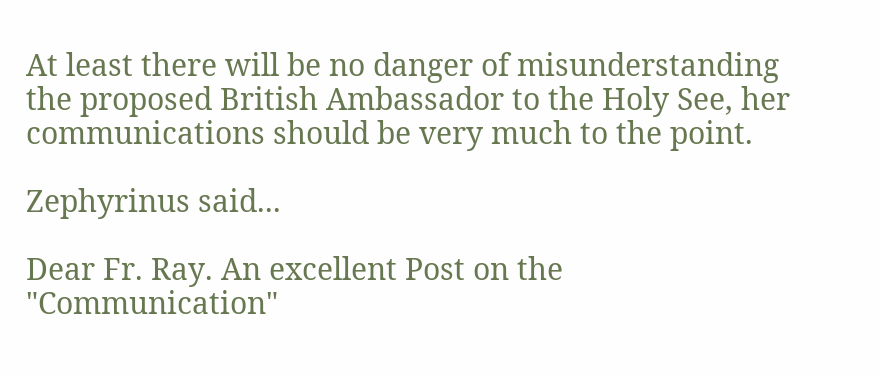At least there will be no danger of misunderstanding the proposed British Ambassador to the Holy See, her communications should be very much to the point.

Zephyrinus said...

Dear Fr. Ray. An excellent Post on the "Communication"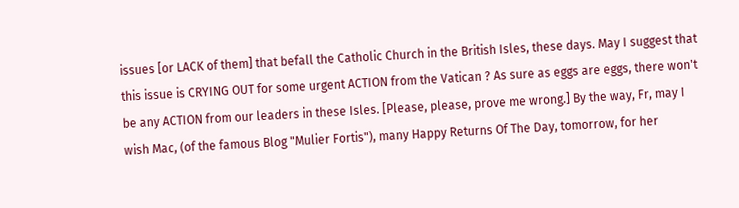issues [or LACK of them] that befall the Catholic Church in the British Isles, these days. May I suggest that this issue is CRYING OUT for some urgent ACTION from the Vatican ? As sure as eggs are eggs, there won't be any ACTION from our leaders in these Isles. [Please, please, prove me wrong.] By the way, Fr, may I wish Mac, (of the famous Blog "Mulier Fortis"), many Happy Returns Of The Day, tomorrow, for her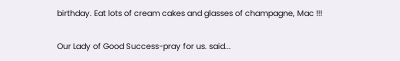birthday. Eat lots of cream cakes and glasses of champagne, Mac !!!

Our Lady of Good Success-pray for us. said...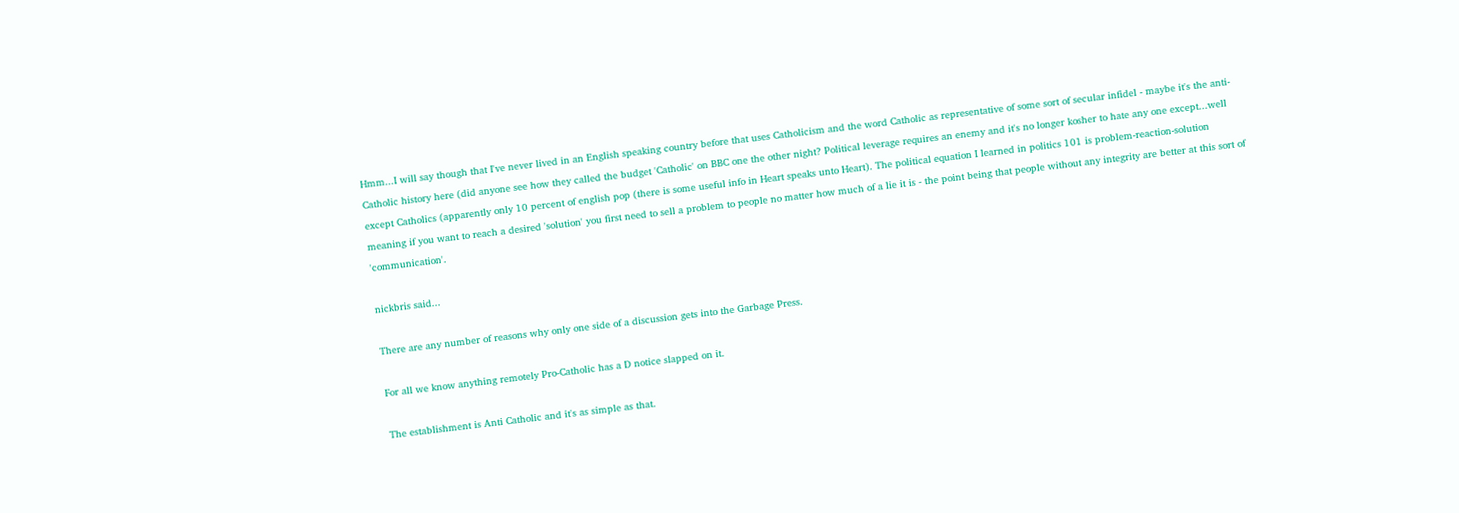Hmm...I will say though that I've never lived in an English speaking country before that uses Catholicism and the word Catholic as representative of some sort of secular infidel - maybe it's the anti-Catholic history here (did anyone see how they called the budget 'Catholic' on BBC one the other night? Political leverage requires an enemy and it's no longer kosher to hate any one except...well except Catholics (apparently only 10 percent of english pop (there is some useful info in Heart speaks unto Heart). The political equation I learned in politics 101 is problem-reaction-solution meaning if you want to reach a desired 'solution' you first need to sell a problem to people no matter how much of a lie it is - the point being that people without any integrity are better at this sort of 'communication'.

nickbris said...

There are any number of reasons why only one side of a discussion gets into the Garbage Press.

For all we know anything remotely Pro-Catholic has a D notice slapped on it.

The establishment is Anti Catholic and it's as simple as that.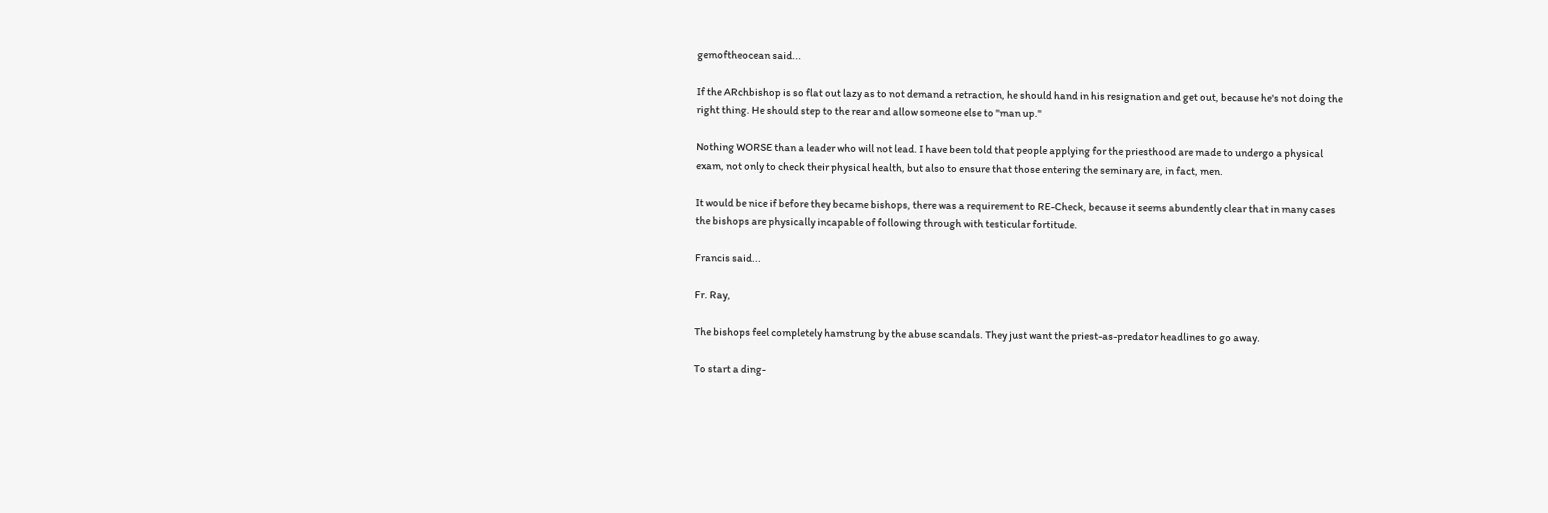gemoftheocean said...

If the ARchbishop is so flat out lazy as to not demand a retraction, he should hand in his resignation and get out, because he's not doing the right thing. He should step to the rear and allow someone else to "man up."

Nothing WORSE than a leader who will not lead. I have been told that people applying for the priesthood are made to undergo a physical exam, not only to check their physical health, but also to ensure that those entering the seminary are, in fact, men.

It would be nice if before they became bishops, there was a requirement to RE-Check, because it seems abundently clear that in many cases the bishops are physically incapable of following through with testicular fortitude.

Francis said...

Fr. Ray,

The bishops feel completely hamstrung by the abuse scandals. They just want the priest-as-predator headlines to go away.

To start a ding-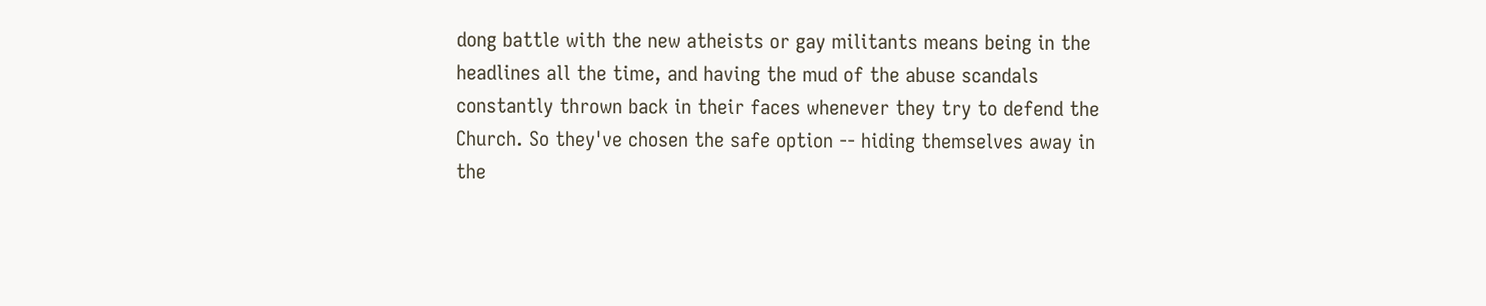dong battle with the new atheists or gay militants means being in the headlines all the time, and having the mud of the abuse scandals constantly thrown back in their faces whenever they try to defend the Church. So they've chosen the safe option -- hiding themselves away in the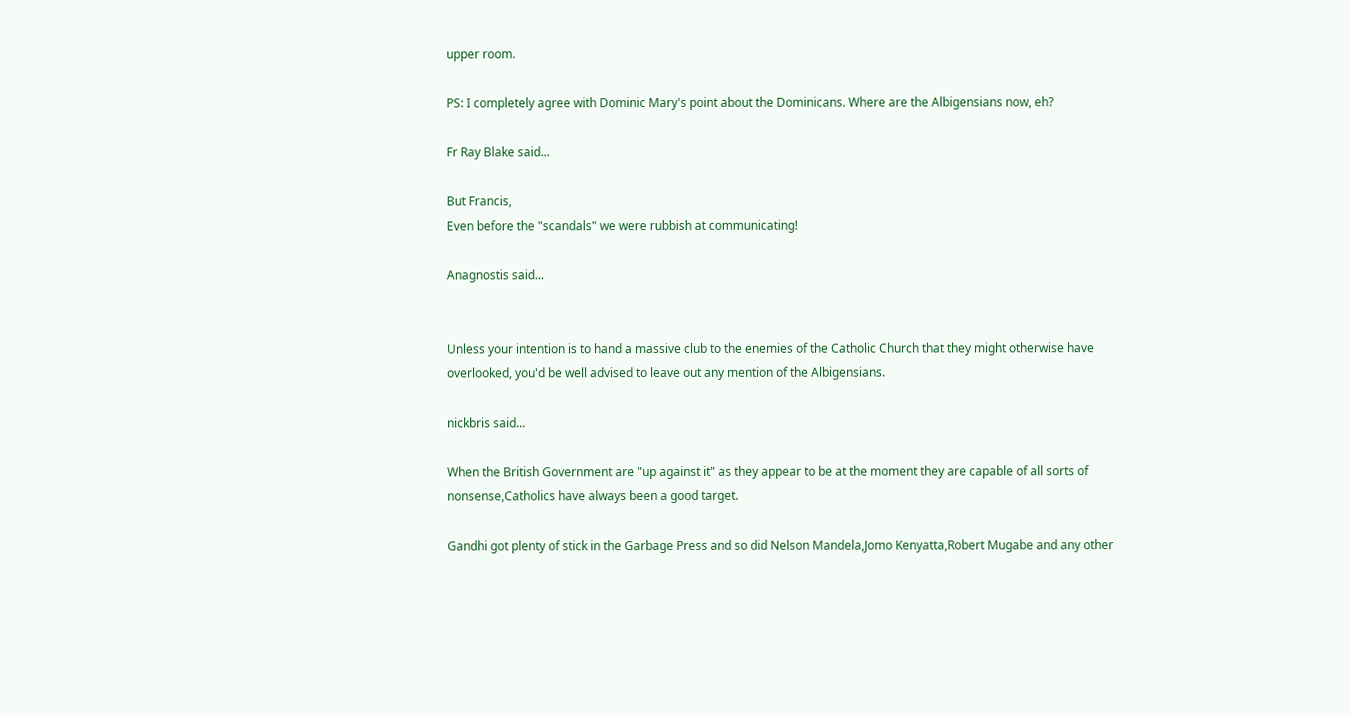upper room.

PS: I completely agree with Dominic Mary's point about the Dominicans. Where are the Albigensians now, eh?

Fr Ray Blake said...

But Francis,
Even before the "scandals" we were rubbish at communicating!

Anagnostis said...


Unless your intention is to hand a massive club to the enemies of the Catholic Church that they might otherwise have overlooked, you'd be well advised to leave out any mention of the Albigensians.

nickbris said...

When the British Government are "up against it" as they appear to be at the moment they are capable of all sorts of nonsense,Catholics have always been a good target.

Gandhi got plenty of stick in the Garbage Press and so did Nelson Mandela,Jomo Kenyatta,Robert Mugabe and any other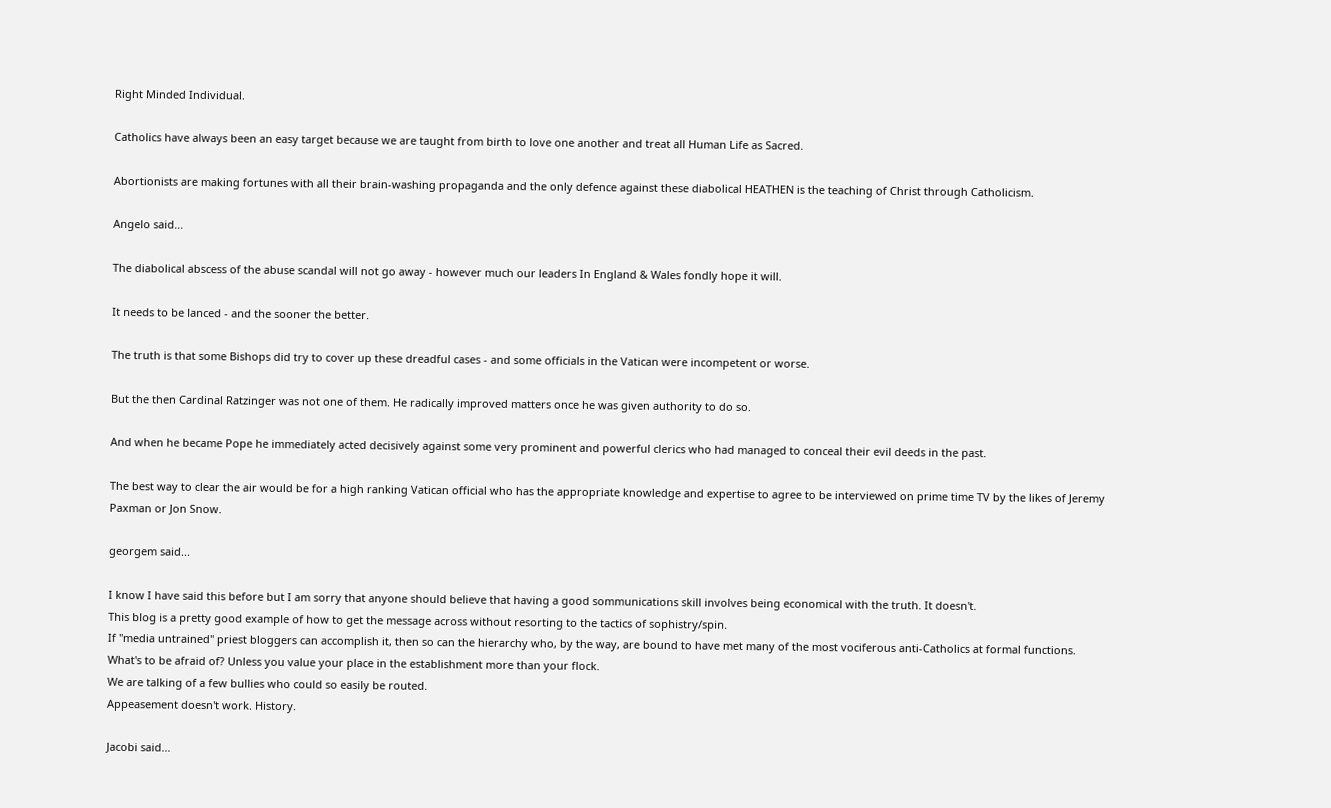Right Minded Individual.

Catholics have always been an easy target because we are taught from birth to love one another and treat all Human Life as Sacred.

Abortionists are making fortunes with all their brain-washing propaganda and the only defence against these diabolical HEATHEN is the teaching of Christ through Catholicism.

Angelo said...

The diabolical abscess of the abuse scandal will not go away - however much our leaders In England & Wales fondly hope it will.

It needs to be lanced - and the sooner the better.

The truth is that some Bishops did try to cover up these dreadful cases - and some officials in the Vatican were incompetent or worse.

But the then Cardinal Ratzinger was not one of them. He radically improved matters once he was given authority to do so.

And when he became Pope he immediately acted decisively against some very prominent and powerful clerics who had managed to conceal their evil deeds in the past.

The best way to clear the air would be for a high ranking Vatican official who has the appropriate knowledge and expertise to agree to be interviewed on prime time TV by the likes of Jeremy Paxman or Jon Snow.

georgem said...

I know I have said this before but I am sorry that anyone should believe that having a good sommunications skill involves being economical with the truth. It doesn't.
This blog is a pretty good example of how to get the message across without resorting to the tactics of sophistry/spin.
If "media untrained" priest bloggers can accomplish it, then so can the hierarchy who, by the way, are bound to have met many of the most vociferous anti-Catholics at formal functions.
What's to be afraid of? Unless you value your place in the establishment more than your flock.
We are talking of a few bullies who could so easily be routed.
Appeasement doesn't work. History.

Jacobi said...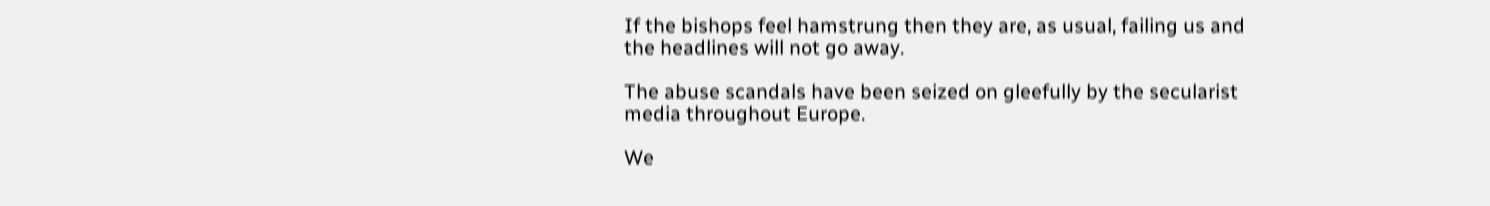If the bishops feel hamstrung then they are, as usual, failing us and the headlines will not go away.

The abuse scandals have been seized on gleefully by the secularist media throughout Europe.

We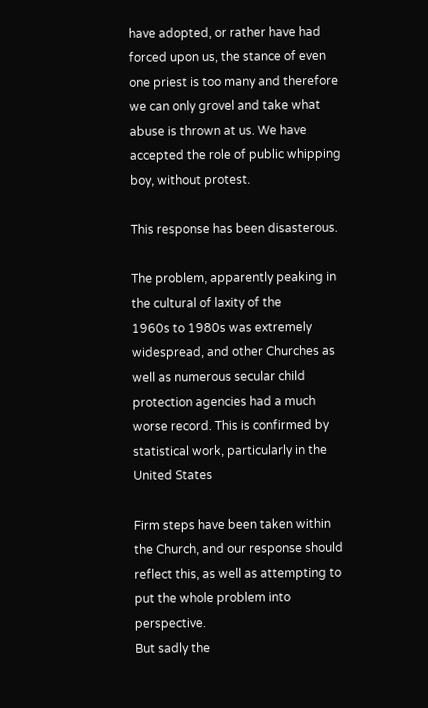have adopted, or rather have had forced upon us, the stance of even one priest is too many and therefore we can only grovel and take what abuse is thrown at us. We have accepted the role of public whipping boy, without protest.

This response has been disasterous.

The problem, apparently peaking in the cultural of laxity of the
1960s to 1980s was extremely widespread, and other Churches as well as numerous secular child protection agencies had a much worse record. This is confirmed by statistical work, particularly in the United States

Firm steps have been taken within the Church, and our response should reflect this, as well as attempting to put the whole problem into perspective.
But sadly the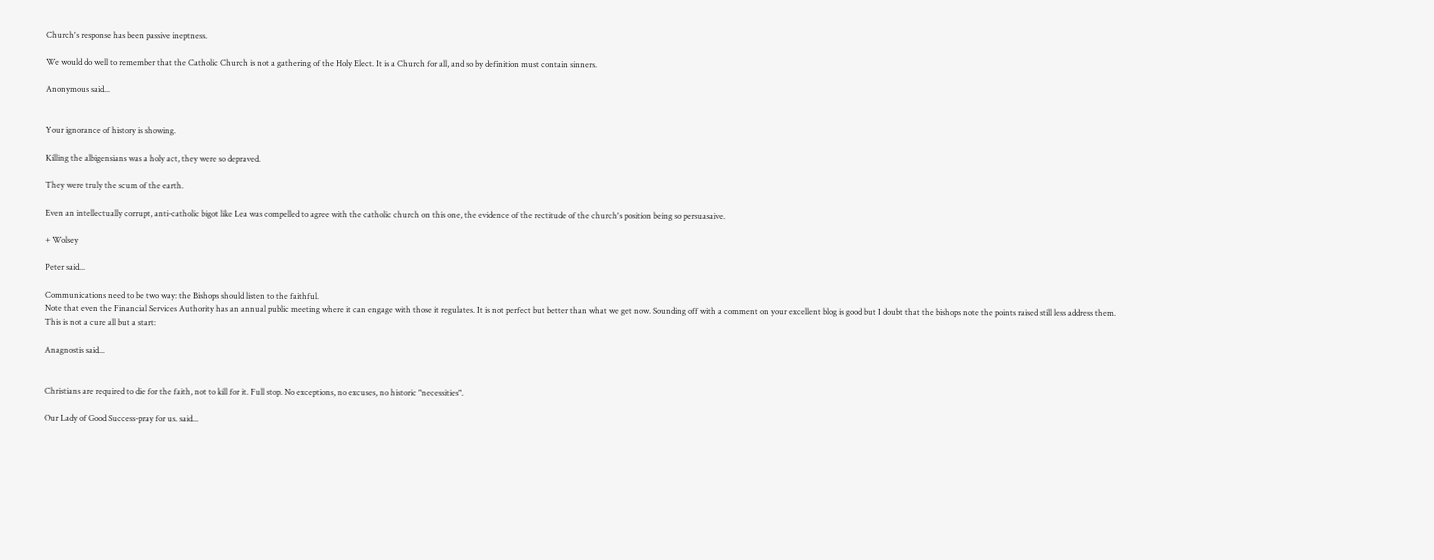Church's response has been passive ineptness.

We would do well to remember that the Catholic Church is not a gathering of the Holy Elect. It is a Church for all, and so by definition must contain sinners.

Anonymous said...


Your ignorance of history is showing.

Killing the albigensians was a holy act, they were so depraved.

They were truly the scum of the earth.

Even an intellectually corrupt, anti-catholic bigot like Lea was compelled to agree with the catholic church on this one, the evidence of the rectitude of the church's position being so persuasaive.

+ Wolsey

Peter said...

Communications need to be two way: the Bishops should listen to the faithful.
Note that even the Financial Services Authority has an annual public meeting where it can engage with those it regulates. It is not perfect but better than what we get now. Sounding off with a comment on your excellent blog is good but I doubt that the bishops note the points raised still less address them.
This is not a cure all but a start:

Anagnostis said...


Christians are required to die for the faith, not to kill for it. Full stop. No exceptions, no excuses, no historic "necessities".

Our Lady of Good Success-pray for us. said...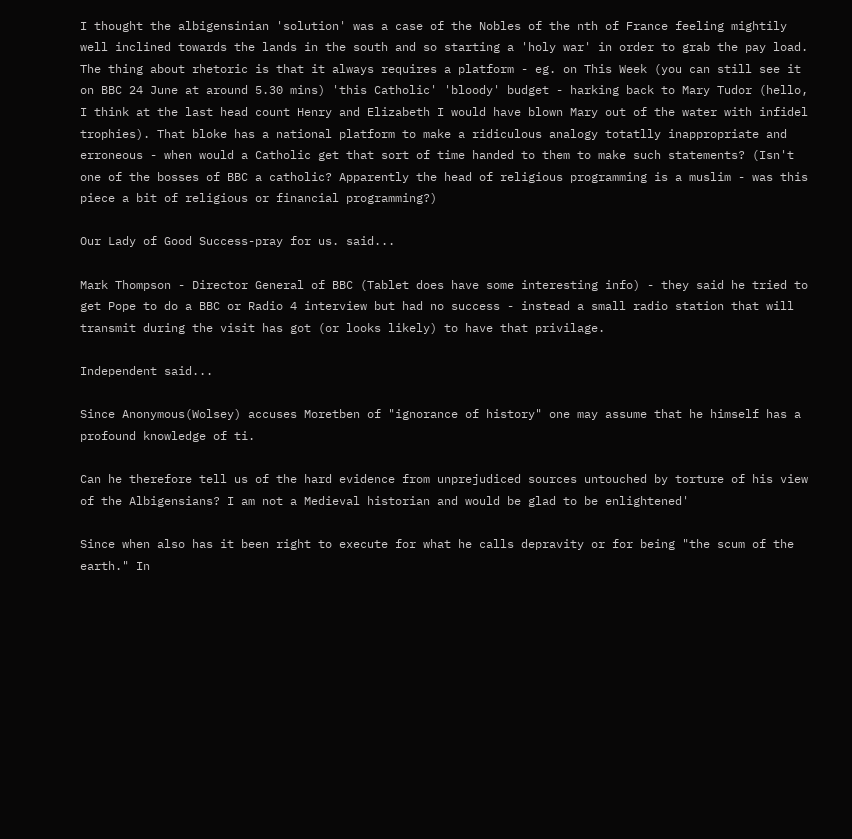I thought the albigensinian 'solution' was a case of the Nobles of the nth of France feeling mightily well inclined towards the lands in the south and so starting a 'holy war' in order to grab the pay load. The thing about rhetoric is that it always requires a platform - eg. on This Week (you can still see it on BBC 24 June at around 5.30 mins) 'this Catholic' 'bloody' budget - harking back to Mary Tudor (hello, I think at the last head count Henry and Elizabeth I would have blown Mary out of the water with infidel trophies). That bloke has a national platform to make a ridiculous analogy totatlly inappropriate and erroneous - when would a Catholic get that sort of time handed to them to make such statements? (Isn't one of the bosses of BBC a catholic? Apparently the head of religious programming is a muslim - was this piece a bit of religious or financial programming?)

Our Lady of Good Success-pray for us. said...

Mark Thompson - Director General of BBC (Tablet does have some interesting info) - they said he tried to get Pope to do a BBC or Radio 4 interview but had no success - instead a small radio station that will transmit during the visit has got (or looks likely) to have that privilage.

Independent said...

Since Anonymous(Wolsey) accuses Moretben of "ignorance of history" one may assume that he himself has a profound knowledge of ti.

Can he therefore tell us of the hard evidence from unprejudiced sources untouched by torture of his view of the Albigensians? I am not a Medieval historian and would be glad to be enlightened'

Since when also has it been right to execute for what he calls depravity or for being "the scum of the earth." In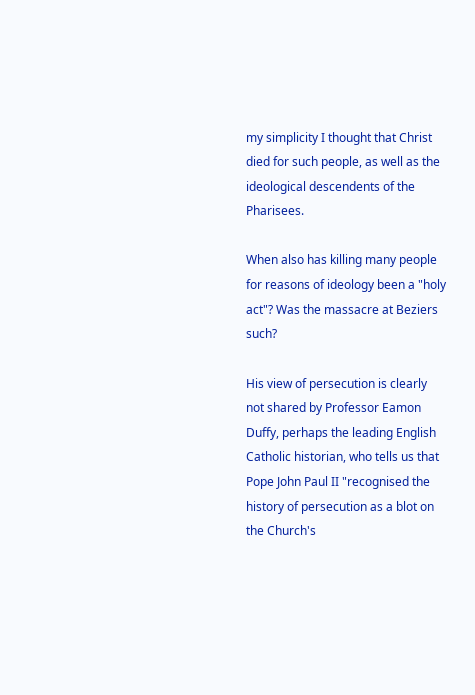my simplicity I thought that Christ died for such people, as well as the ideological descendents of the Pharisees.

When also has killing many people for reasons of ideology been a "holy act"? Was the massacre at Beziers such?

His view of persecution is clearly not shared by Professor Eamon Duffy, perhaps the leading English Catholic historian, who tells us that Pope John Paul II "recognised the history of persecution as a blot on the Church's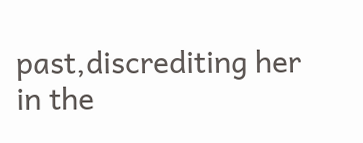past,discrediting her in the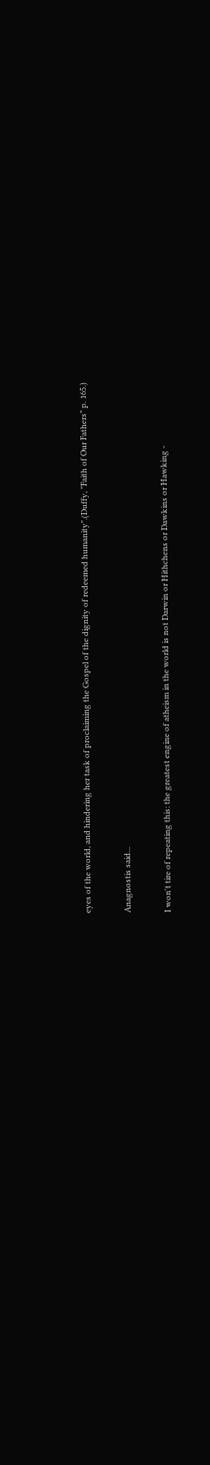eyes of the world, and hindering her task of proclaiming the Gospel of the dignity of redeemed humanity".(Duffy, "Faith of Our Fathers" p. 165.)

Anagnostis said...

I won't tire of repeating this: the greatest engine of atheism in the world is not Darwin or Hithchens or Dawkins or Hawking -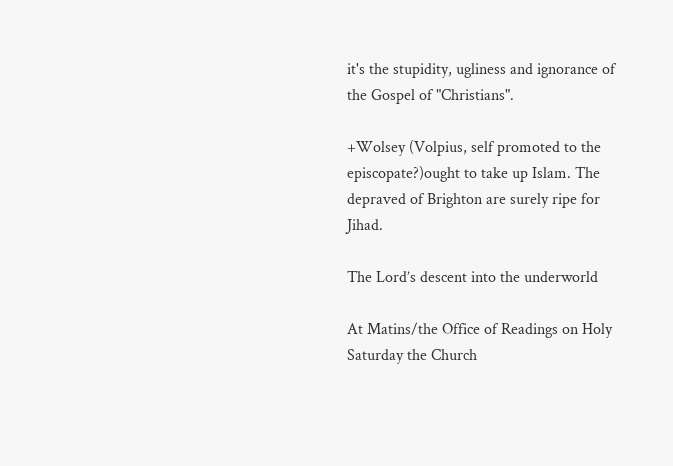it's the stupidity, ugliness and ignorance of the Gospel of "Christians".

+Wolsey (Volpius, self promoted to the episcopate?)ought to take up Islam. The depraved of Brighton are surely ripe for Jihad.

The Lord’s descent into the underworld

At Matins/the Office of Readings on Holy Saturday the Church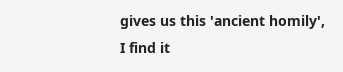gives us this 'ancient homily', I find it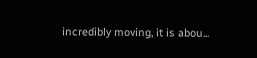incredibly moving, it is abou...